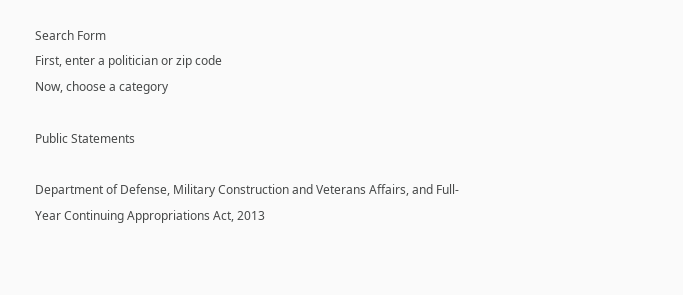Search Form
First, enter a politician or zip code
Now, choose a category

Public Statements

Department of Defense, Military Construction and Veterans Affairs, and Full-Year Continuing Appropriations Act, 2013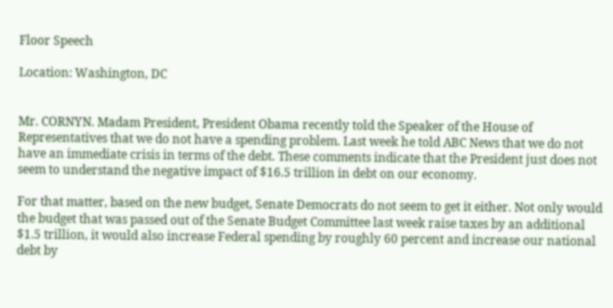Floor Speech

Location: Washington, DC


Mr. CORNYN. Madam President, President Obama recently told the Speaker of the House of Representatives that we do not have a spending problem. Last week he told ABC News that we do not have an immediate crisis in terms of the debt. These comments indicate that the President just does not seem to understand the negative impact of $16.5 trillion in debt on our economy.

For that matter, based on the new budget, Senate Democrats do not seem to get it either. Not only would the budget that was passed out of the Senate Budget Committee last week raise taxes by an additional $1.5 trillion, it would also increase Federal spending by roughly 60 percent and increase our national debt by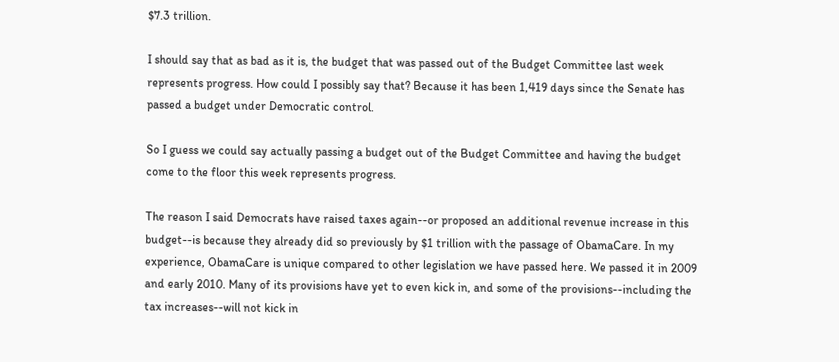$7.3 trillion.

I should say that as bad as it is, the budget that was passed out of the Budget Committee last week represents progress. How could I possibly say that? Because it has been 1,419 days since the Senate has passed a budget under Democratic control.

So I guess we could say actually passing a budget out of the Budget Committee and having the budget come to the floor this week represents progress.

The reason I said Democrats have raised taxes again--or proposed an additional revenue increase in this budget--is because they already did so previously by $1 trillion with the passage of ObamaCare. In my experience, ObamaCare is unique compared to other legislation we have passed here. We passed it in 2009 and early 2010. Many of its provisions have yet to even kick in, and some of the provisions--including the tax increases--will not kick in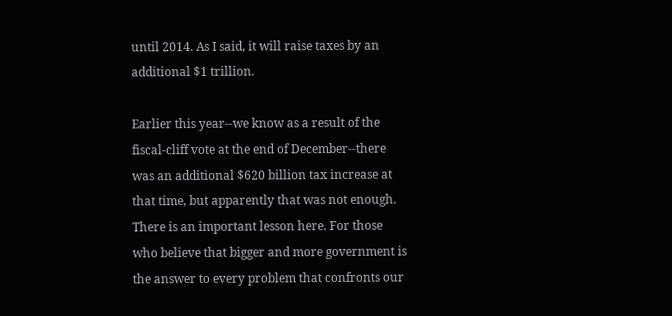until 2014. As I said, it will raise taxes by an additional $1 trillion.

Earlier this year--we know as a result of the fiscal-cliff vote at the end of December--there was an additional $620 billion tax increase at that time, but apparently that was not enough. There is an important lesson here. For those who believe that bigger and more government is the answer to every problem that confronts our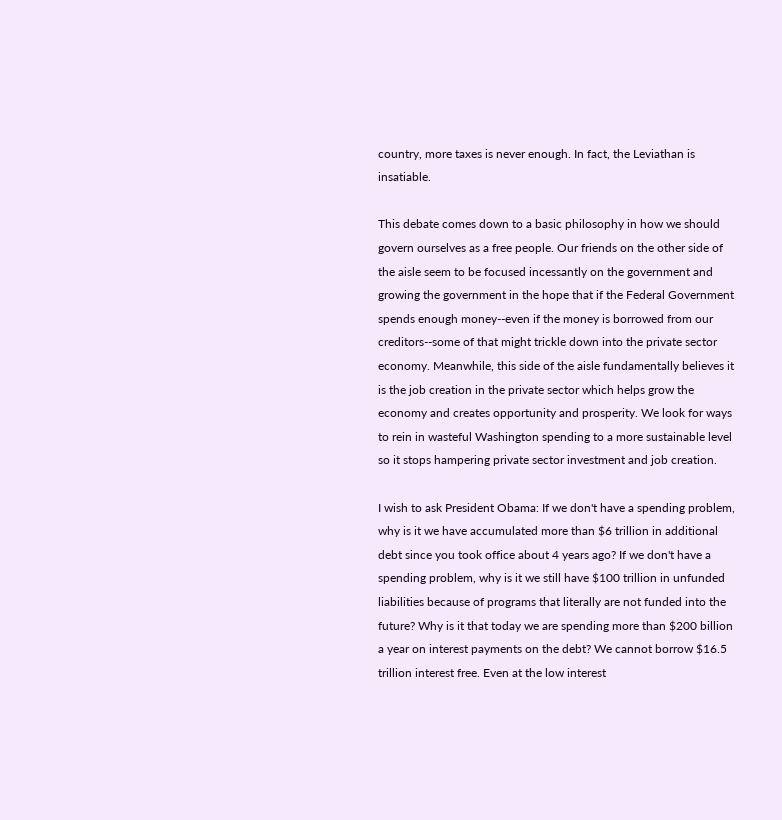country, more taxes is never enough. In fact, the Leviathan is insatiable.

This debate comes down to a basic philosophy in how we should govern ourselves as a free people. Our friends on the other side of the aisle seem to be focused incessantly on the government and growing the government in the hope that if the Federal Government spends enough money--even if the money is borrowed from our creditors--some of that might trickle down into the private sector economy. Meanwhile, this side of the aisle fundamentally believes it is the job creation in the private sector which helps grow the economy and creates opportunity and prosperity. We look for ways to rein in wasteful Washington spending to a more sustainable level so it stops hampering private sector investment and job creation.

I wish to ask President Obama: If we don't have a spending problem, why is it we have accumulated more than $6 trillion in additional debt since you took office about 4 years ago? If we don't have a spending problem, why is it we still have $100 trillion in unfunded liabilities because of programs that literally are not funded into the future? Why is it that today we are spending more than $200 billion a year on interest payments on the debt? We cannot borrow $16.5 trillion interest free. Even at the low interest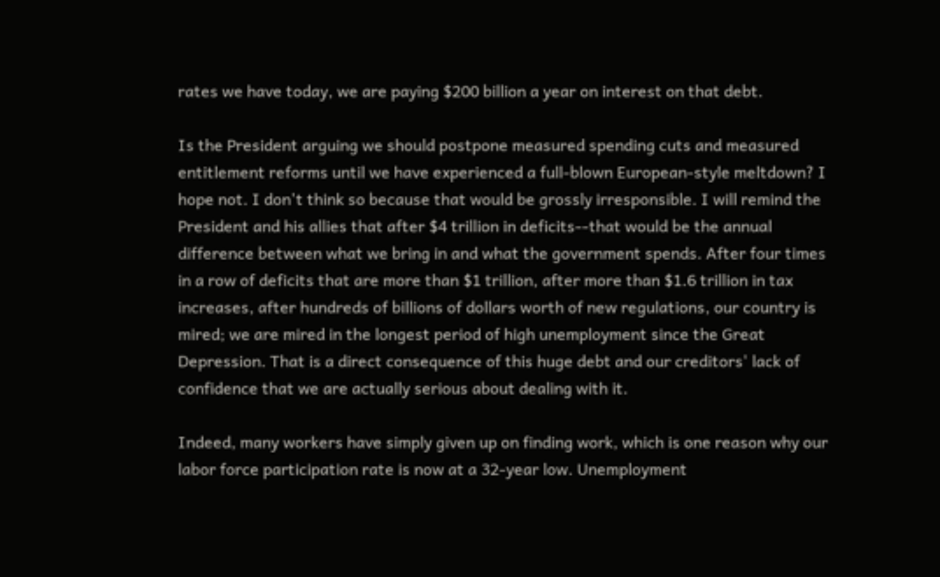rates we have today, we are paying $200 billion a year on interest on that debt.

Is the President arguing we should postpone measured spending cuts and measured entitlement reforms until we have experienced a full-blown European-style meltdown? I hope not. I don't think so because that would be grossly irresponsible. I will remind the President and his allies that after $4 trillion in deficits--that would be the annual difference between what we bring in and what the government spends. After four times in a row of deficits that are more than $1 trillion, after more than $1.6 trillion in tax increases, after hundreds of billions of dollars worth of new regulations, our country is mired; we are mired in the longest period of high unemployment since the Great Depression. That is a direct consequence of this huge debt and our creditors' lack of confidence that we are actually serious about dealing with it.

Indeed, many workers have simply given up on finding work, which is one reason why our labor force participation rate is now at a 32-year low. Unemployment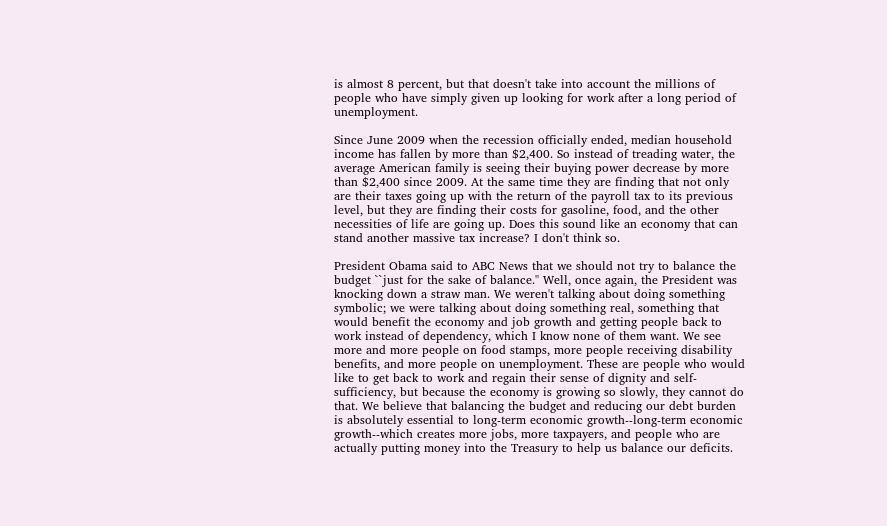is almost 8 percent, but that doesn't take into account the millions of people who have simply given up looking for work after a long period of unemployment.

Since June 2009 when the recession officially ended, median household income has fallen by more than $2,400. So instead of treading water, the average American family is seeing their buying power decrease by more than $2,400 since 2009. At the same time they are finding that not only are their taxes going up with the return of the payroll tax to its previous level, but they are finding their costs for gasoline, food, and the other necessities of life are going up. Does this sound like an economy that can stand another massive tax increase? I don't think so.

President Obama said to ABC News that we should not try to balance the budget ``just for the sake of balance.'' Well, once again, the President was knocking down a straw man. We weren't talking about doing something symbolic; we were talking about doing something real, something that would benefit the economy and job growth and getting people back to work instead of dependency, which I know none of them want. We see more and more people on food stamps, more people receiving disability benefits, and more people on unemployment. These are people who would like to get back to work and regain their sense of dignity and self-sufficiency, but because the economy is growing so slowly, they cannot do that. We believe that balancing the budget and reducing our debt burden is absolutely essential to long-term economic growth--long-term economic growth--which creates more jobs, more taxpayers, and people who are actually putting money into the Treasury to help us balance our deficits.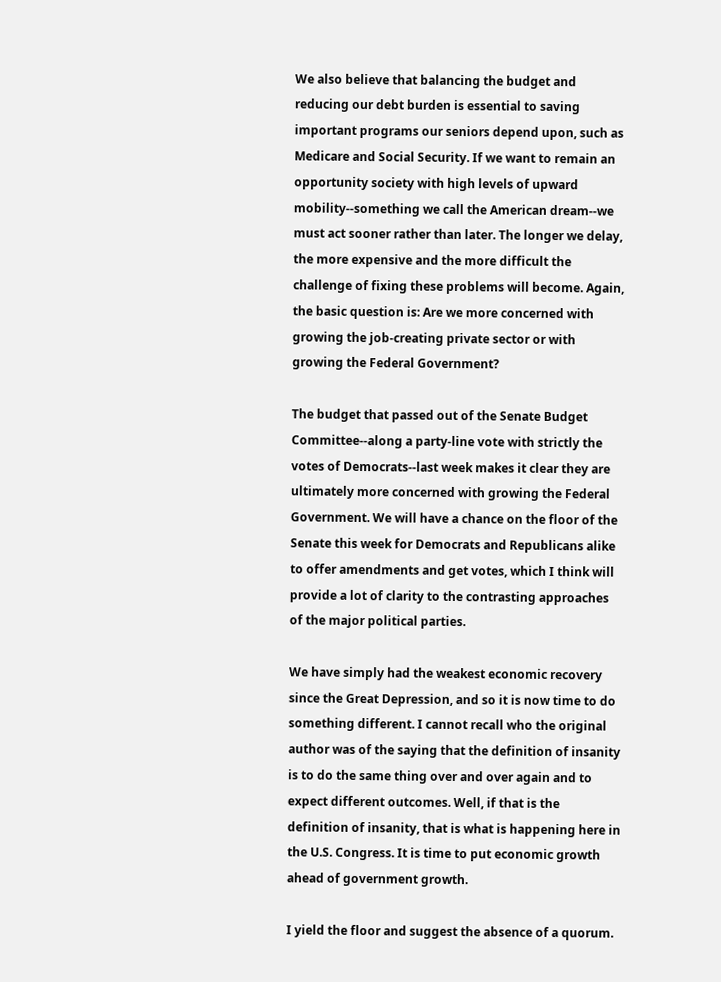We also believe that balancing the budget and reducing our debt burden is essential to saving important programs our seniors depend upon, such as Medicare and Social Security. If we want to remain an opportunity society with high levels of upward mobility--something we call the American dream--we must act sooner rather than later. The longer we delay, the more expensive and the more difficult the challenge of fixing these problems will become. Again, the basic question is: Are we more concerned with growing the job-creating private sector or with growing the Federal Government?

The budget that passed out of the Senate Budget Committee--along a party-line vote with strictly the votes of Democrats--last week makes it clear they are ultimately more concerned with growing the Federal Government. We will have a chance on the floor of the Senate this week for Democrats and Republicans alike to offer amendments and get votes, which I think will provide a lot of clarity to the contrasting approaches of the major political parties.

We have simply had the weakest economic recovery since the Great Depression, and so it is now time to do something different. I cannot recall who the original author was of the saying that the definition of insanity is to do the same thing over and over again and to expect different outcomes. Well, if that is the definition of insanity, that is what is happening here in the U.S. Congress. It is time to put economic growth ahead of government growth.

I yield the floor and suggest the absence of a quorum.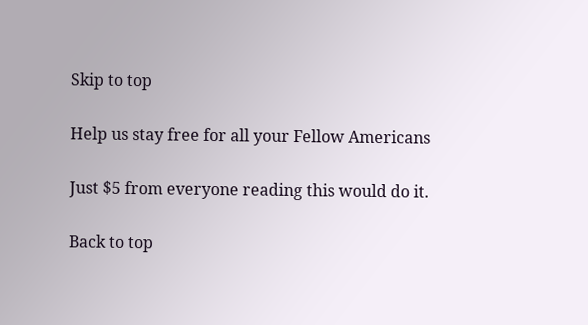Skip to top

Help us stay free for all your Fellow Americans

Just $5 from everyone reading this would do it.

Back to top